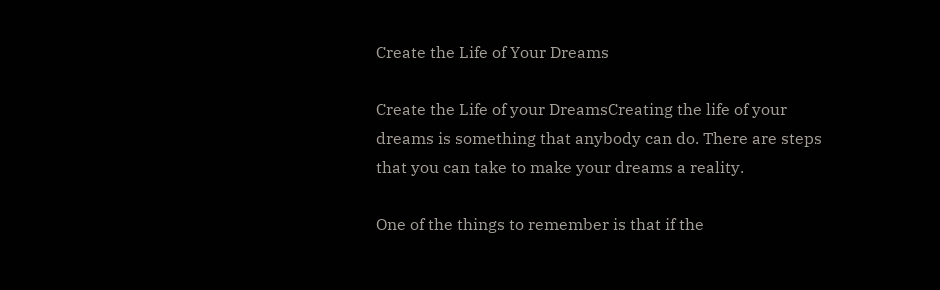Create the Life of Your Dreams

Create the Life of your DreamsCreating the life of your dreams is something that anybody can do. There are steps that you can take to make your dreams a reality.

One of the things to remember is that if the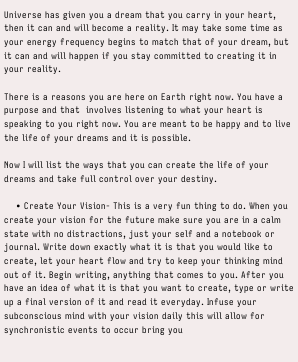Universe has given you a dream that you carry in your heart, then it can and will become a reality. It may take some time as your energy frequency begins to match that of your dream, but it can and will happen if you stay committed to creating it in your reality.

There is a reasons you are here on Earth right now. You have a purpose and that  involves listening to what your heart is speaking to you right now. You are meant to be happy and to live the life of your dreams and it is possible.

Now I will list the ways that you can create the life of your dreams and take full control over your destiny.

    • Create Your Vision- This is a very fun thing to do. When you create your vision for the future make sure you are in a calm state with no distractions, just your self and a notebook or journal. Write down exactly what it is that you would like to create, let your heart flow and try to keep your thinking mind out of it. Begin writing, anything that comes to you. After you have an idea of what it is that you want to create, type or write up a final version of it and read it everyday. Infuse your subconscious mind with your vision daily this will allow for synchronistic events to occur bring you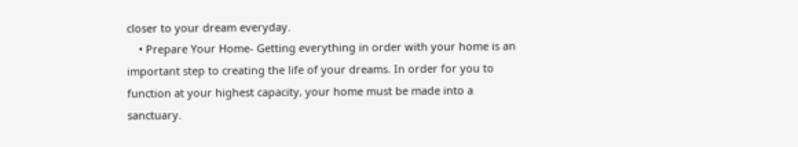closer to your dream everyday.
    • Prepare Your Home- Getting everything in order with your home is an important step to creating the life of your dreams. In order for you to function at your highest capacity, your home must be made into a sanctuary.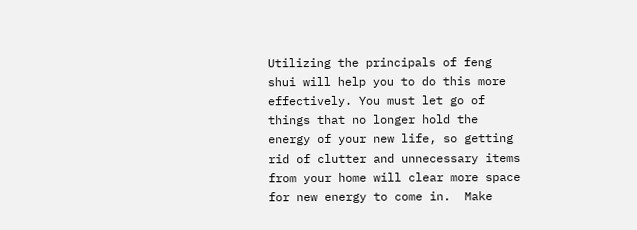Utilizing the principals of feng shui will help you to do this more effectively. You must let go of things that no longer hold the energy of your new life, so getting rid of clutter and unnecessary items from your home will clear more space for new energy to come in.  Make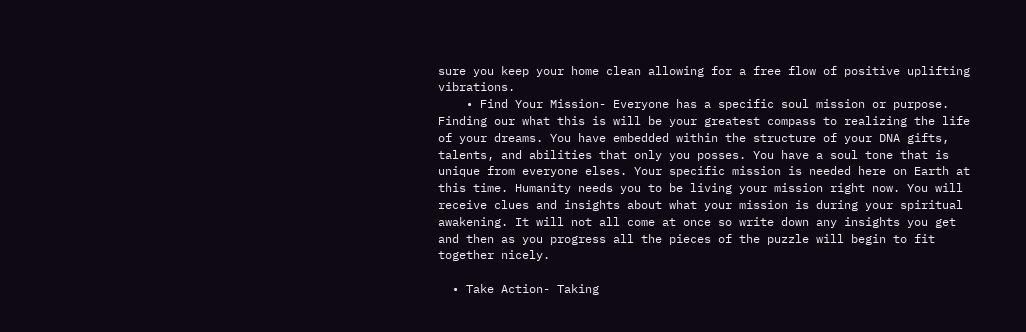sure you keep your home clean allowing for a free flow of positive uplifting vibrations.
    • Find Your Mission- Everyone has a specific soul mission or purpose. Finding our what this is will be your greatest compass to realizing the life of your dreams. You have embedded within the structure of your DNA gifts, talents, and abilities that only you posses. You have a soul tone that is unique from everyone elses. Your specific mission is needed here on Earth at this time. Humanity needs you to be living your mission right now. You will receive clues and insights about what your mission is during your spiritual awakening. It will not all come at once so write down any insights you get and then as you progress all the pieces of the puzzle will begin to fit together nicely.

  • Take Action- Taking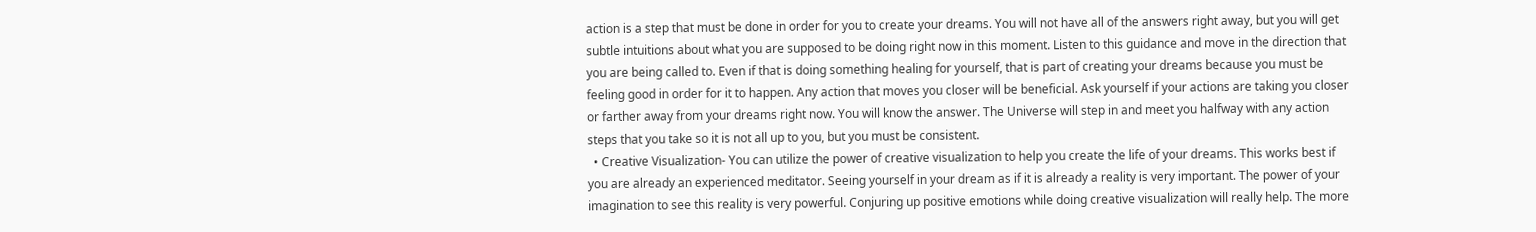action is a step that must be done in order for you to create your dreams. You will not have all of the answers right away, but you will get subtle intuitions about what you are supposed to be doing right now in this moment. Listen to this guidance and move in the direction that you are being called to. Even if that is doing something healing for yourself, that is part of creating your dreams because you must be feeling good in order for it to happen. Any action that moves you closer will be beneficial. Ask yourself if your actions are taking you closer or farther away from your dreams right now. You will know the answer. The Universe will step in and meet you halfway with any action steps that you take so it is not all up to you, but you must be consistent.
  • Creative Visualization- You can utilize the power of creative visualization to help you create the life of your dreams. This works best if you are already an experienced meditator. Seeing yourself in your dream as if it is already a reality is very important. The power of your imagination to see this reality is very powerful. Conjuring up positive emotions while doing creative visualization will really help. The more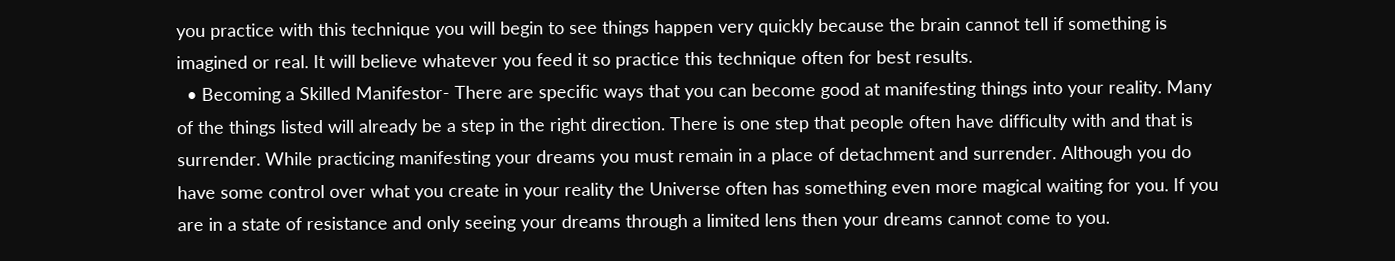you practice with this technique you will begin to see things happen very quickly because the brain cannot tell if something is imagined or real. It will believe whatever you feed it so practice this technique often for best results.
  • Becoming a Skilled Manifestor- There are specific ways that you can become good at manifesting things into your reality. Many of the things listed will already be a step in the right direction. There is one step that people often have difficulty with and that is surrender. While practicing manifesting your dreams you must remain in a place of detachment and surrender. Although you do have some control over what you create in your reality the Universe often has something even more magical waiting for you. If you are in a state of resistance and only seeing your dreams through a limited lens then your dreams cannot come to you.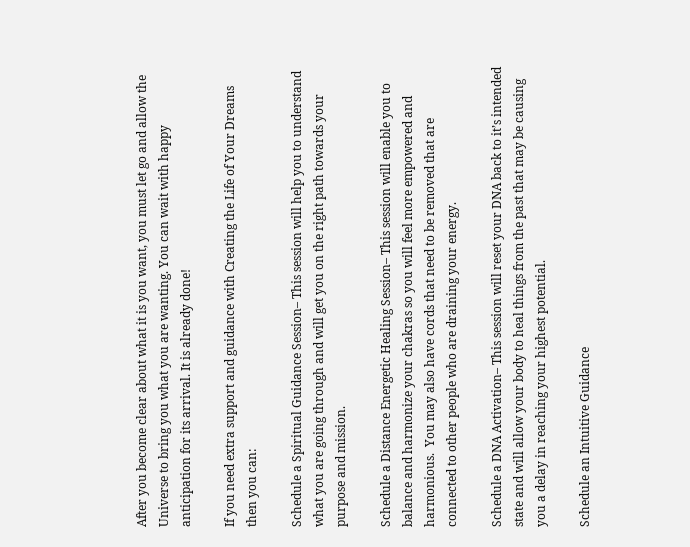After you become clear about what it is you want, you must let go and allow the Universe to bring you what you are wanting. You can wait with happy anticipation for its arrival. It is already done!

If you need extra support and guidance with Creating the Life of Your Dreams then you can:

Schedule a Spiritual Guidance Session– This session will help you to understand what you are going through and will get you on the right path towards your purpose and mission.

Schedule a Distance Energetic Healing Session– This session will enable you to balance and harmonize your chakras so you will feel more empowered and harmonious.  You may also have cords that need to be removed that are connected to other people who are draining your energy.

Schedule a DNA Activation– This session will reset your DNA back to it’s intended state and will allow your body to heal things from the past that may be causing you a delay in reaching your highest potential.

Schedule an Intuitive Guidance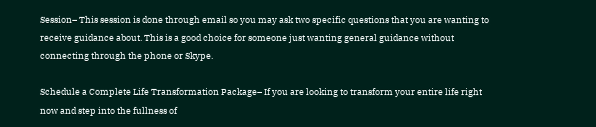Session– This session is done through email so you may ask two specific questions that you are wanting to receive guidance about. This is a good choice for someone just wanting general guidance without connecting through the phone or Skype.

Schedule a Complete Life Transformation Package– If you are looking to transform your entire life right now and step into the fullness of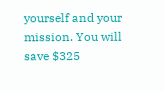yourself and your mission. You will save $325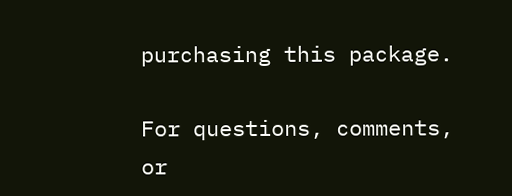purchasing this package.

For questions, comments, or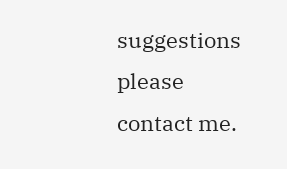suggestions please contact me.